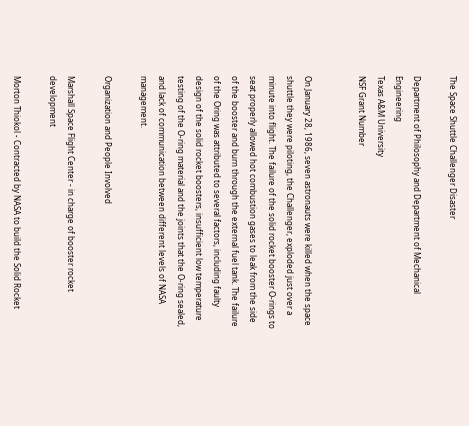The Space Shuttle Challenger Disaster

Department of Philosophy and Department of Mechanical Engineering
Texas A&M University
NSF Grant Number


On January 28, 1986, seven astronauts were killed when the space shuttle they were piloting, the Challenger, exploded just over a minute into flight. The failure of the solid rocket booster O-rings to seat properly allowed hot combustion gases to leak from the side of the booster and burn through the external fuel tank. The failure of the Oring was attributed to several factors, including faulty design of the solid rocket boosters, insufficient low temperature testing of the O-ring material and the joints that the O-ring sealed, and lack of communication between different levels of NASA management.

Organization and People Involved

Marshall Space Flight Center - in charge of booster rocket development

Morton Thiokol - Contracted by NASA to build the Solid Rocket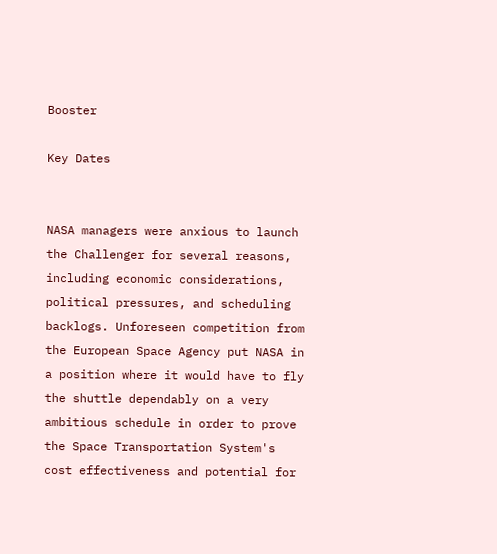Booster

Key Dates


NASA managers were anxious to launch the Challenger for several reasons, including economic considerations, political pressures, and scheduling backlogs. Unforeseen competition from the European Space Agency put NASA in a position where it would have to fly the shuttle dependably on a very ambitious schedule in order to prove the Space Transportation System's cost effectiveness and potential for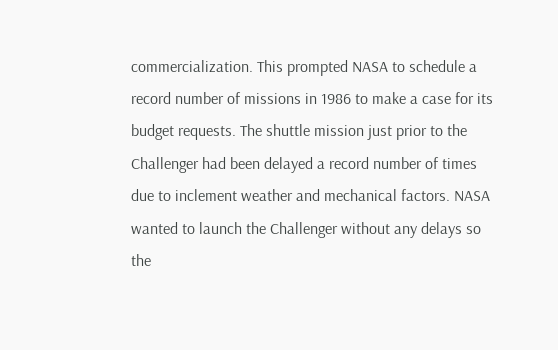commercialization. This prompted NASA to schedule a record number of missions in 1986 to make a case for its budget requests. The shuttle mission just prior to the Challenger had been delayed a record number of times due to inclement weather and mechanical factors. NASA wanted to launch the Challenger without any delays so the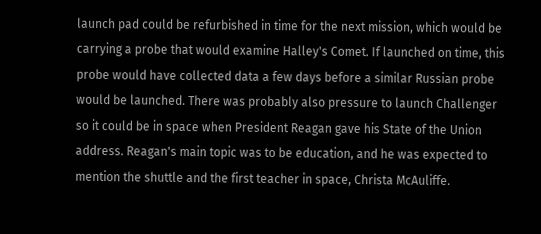launch pad could be refurbished in time for the next mission, which would be carrying a probe that would examine Halley's Comet. If launched on time, this probe would have collected data a few days before a similar Russian probe would be launched. There was probably also pressure to launch Challenger so it could be in space when President Reagan gave his State of the Union address. Reagan's main topic was to be education, and he was expected to mention the shuttle and the first teacher in space, Christa McAuliffe.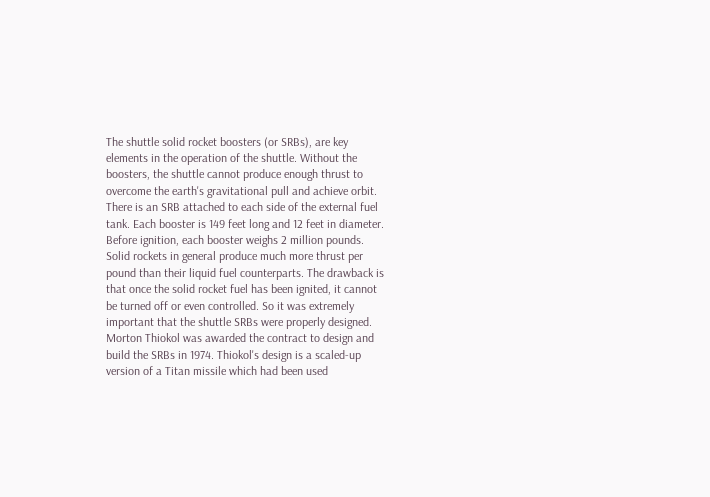The shuttle solid rocket boosters (or SRBs), are key elements in the operation of the shuttle. Without the boosters, the shuttle cannot produce enough thrust to overcome the earth's gravitational pull and achieve orbit. There is an SRB attached to each side of the external fuel tank. Each booster is 149 feet long and 12 feet in diameter. Before ignition, each booster weighs 2 million pounds. Solid rockets in general produce much more thrust per pound than their liquid fuel counterparts. The drawback is that once the solid rocket fuel has been ignited, it cannot be turned off or even controlled. So it was extremely important that the shuttle SRBs were properly designed. Morton Thiokol was awarded the contract to design and build the SRBs in 1974. Thiokol's design is a scaled-up version of a Titan missile which had been used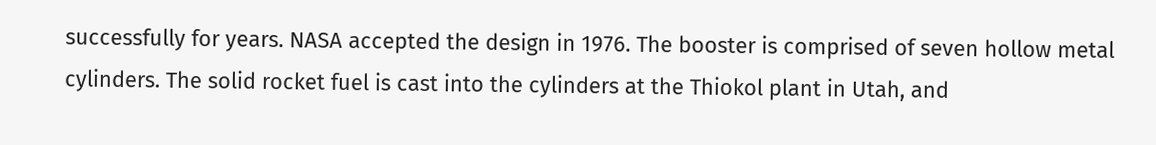successfully for years. NASA accepted the design in 1976. The booster is comprised of seven hollow metal cylinders. The solid rocket fuel is cast into the cylinders at the Thiokol plant in Utah, and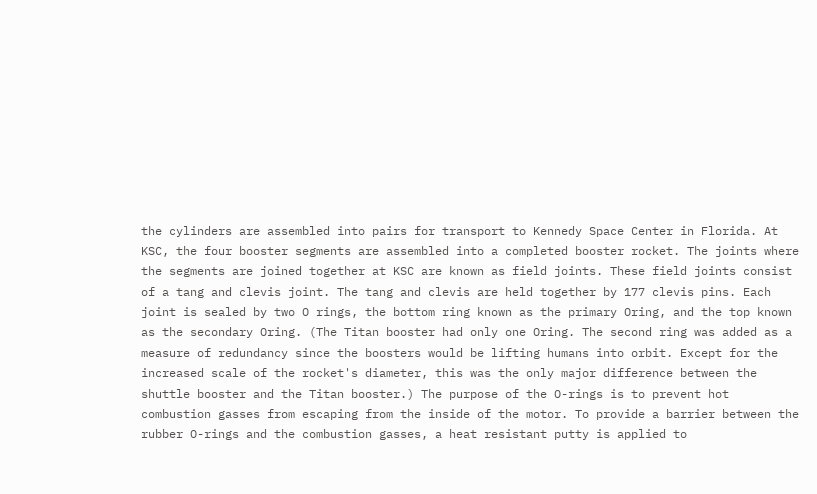the cylinders are assembled into pairs for transport to Kennedy Space Center in Florida. At KSC, the four booster segments are assembled into a completed booster rocket. The joints where the segments are joined together at KSC are known as field joints. These field joints consist of a tang and clevis joint. The tang and clevis are held together by 177 clevis pins. Each joint is sealed by two O rings, the bottom ring known as the primary Oring, and the top known as the secondary Oring. (The Titan booster had only one Oring. The second ring was added as a measure of redundancy since the boosters would be lifting humans into orbit. Except for the increased scale of the rocket's diameter, this was the only major difference between the shuttle booster and the Titan booster.) The purpose of the O-rings is to prevent hot combustion gasses from escaping from the inside of the motor. To provide a barrier between the rubber O-rings and the combustion gasses, a heat resistant putty is applied to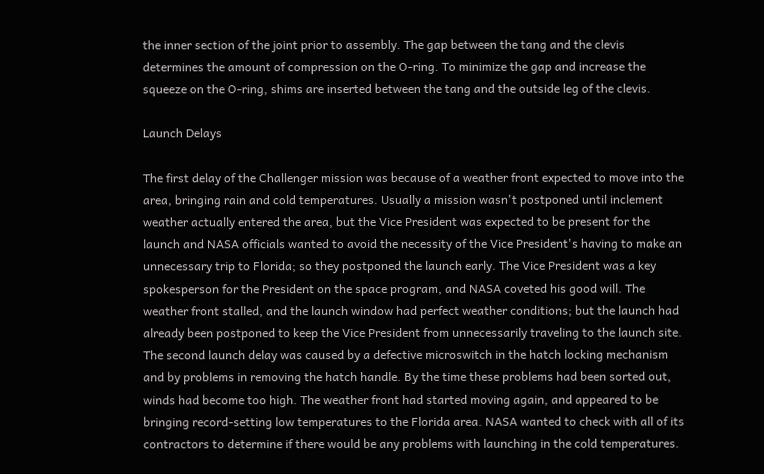the inner section of the joint prior to assembly. The gap between the tang and the clevis determines the amount of compression on the O-ring. To minimize the gap and increase the squeeze on the O-ring, shims are inserted between the tang and the outside leg of the clevis.

Launch Delays

The first delay of the Challenger mission was because of a weather front expected to move into the area, bringing rain and cold temperatures. Usually a mission wasn't postponed until inclement weather actually entered the area, but the Vice President was expected to be present for the launch and NASA officials wanted to avoid the necessity of the Vice President's having to make an unnecessary trip to Florida; so they postponed the launch early. The Vice President was a key spokesperson for the President on the space program, and NASA coveted his good will. The weather front stalled, and the launch window had perfect weather conditions; but the launch had already been postponed to keep the Vice President from unnecessarily traveling to the launch site. The second launch delay was caused by a defective microswitch in the hatch locking mechanism and by problems in removing the hatch handle. By the time these problems had been sorted out, winds had become too high. The weather front had started moving again, and appeared to be bringing record-setting low temperatures to the Florida area. NASA wanted to check with all of its contractors to determine if there would be any problems with launching in the cold temperatures.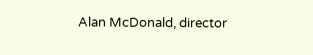Alan McDonald, director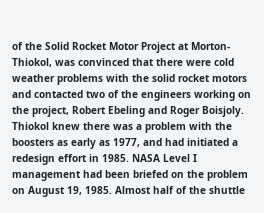of the Solid Rocket Motor Project at Morton-Thiokol, was convinced that there were cold weather problems with the solid rocket motors and contacted two of the engineers working on the project, Robert Ebeling and Roger Boisjoly. Thiokol knew there was a problem with the boosters as early as 1977, and had initiated a redesign effort in 1985. NASA Level I management had been briefed on the problem on August 19, 1985. Almost half of the shuttle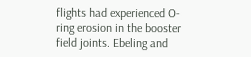flights had experienced O-ring erosion in the booster field joints. Ebeling and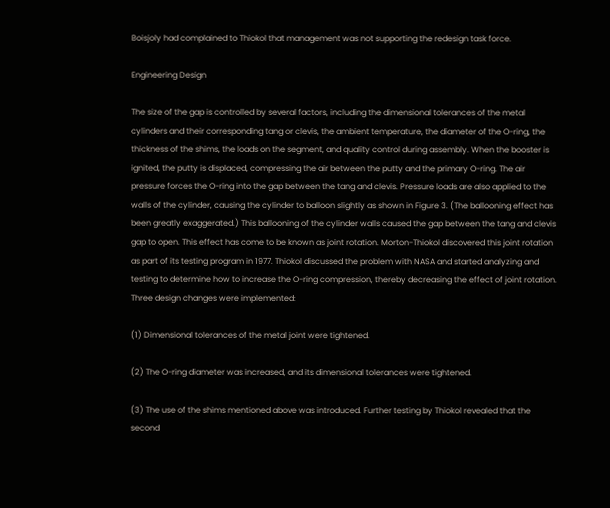Boisjoly had complained to Thiokol that management was not supporting the redesign task force.

Engineering Design

The size of the gap is controlled by several factors, including the dimensional tolerances of the metal cylinders and their corresponding tang or clevis, the ambient temperature, the diameter of the O-ring, the thickness of the shims, the loads on the segment, and quality control during assembly. When the booster is ignited, the putty is displaced, compressing the air between the putty and the primary O-ring. The air pressure forces the O-ring into the gap between the tang and clevis. Pressure loads are also applied to the walls of the cylinder, causing the cylinder to balloon slightly as shown in Figure 3. (The ballooning effect has been greatly exaggerated.) This ballooning of the cylinder walls caused the gap between the tang and clevis gap to open. This effect has come to be known as joint rotation. Morton-Thiokol discovered this joint rotation as part of its testing program in 1977. Thiokol discussed the problem with NASA and started analyzing and testing to determine how to increase the O-ring compression, thereby decreasing the effect of joint rotation. Three design changes were implemented:

(1) Dimensional tolerances of the metal joint were tightened.

(2) The O-ring diameter was increased, and its dimensional tolerances were tightened.

(3) The use of the shims mentioned above was introduced. Further testing by Thiokol revealed that the second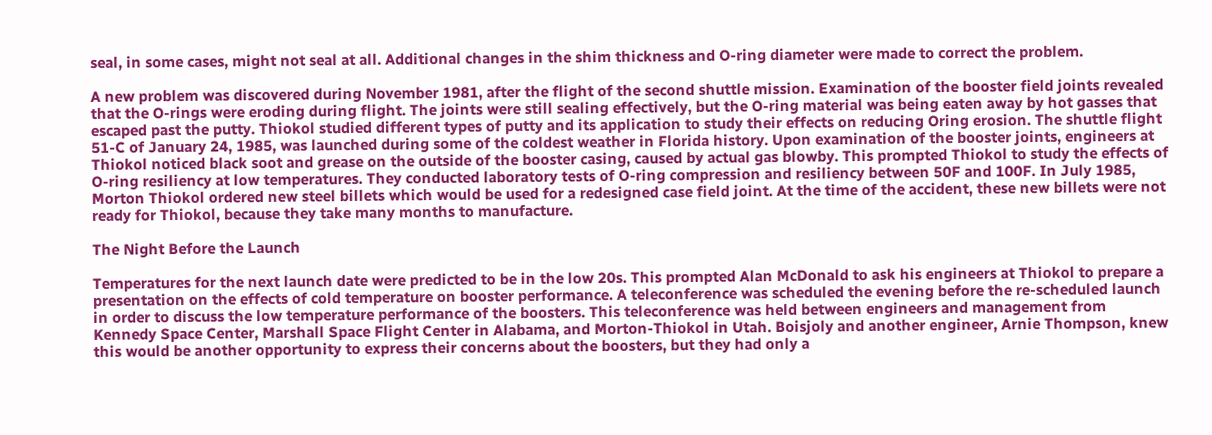seal, in some cases, might not seal at all. Additional changes in the shim thickness and O-ring diameter were made to correct the problem.

A new problem was discovered during November 1981, after the flight of the second shuttle mission. Examination of the booster field joints revealed that the O-rings were eroding during flight. The joints were still sealing effectively, but the O-ring material was being eaten away by hot gasses that escaped past the putty. Thiokol studied different types of putty and its application to study their effects on reducing Oring erosion. The shuttle flight 51-C of January 24, 1985, was launched during some of the coldest weather in Florida history. Upon examination of the booster joints, engineers at Thiokol noticed black soot and grease on the outside of the booster casing, caused by actual gas blowby. This prompted Thiokol to study the effects of O-ring resiliency at low temperatures. They conducted laboratory tests of O-ring compression and resiliency between 50F and 100F. In July 1985, Morton Thiokol ordered new steel billets which would be used for a redesigned case field joint. At the time of the accident, these new billets were not ready for Thiokol, because they take many months to manufacture.

The Night Before the Launch

Temperatures for the next launch date were predicted to be in the low 20s. This prompted Alan McDonald to ask his engineers at Thiokol to prepare a presentation on the effects of cold temperature on booster performance. A teleconference was scheduled the evening before the re-scheduled launch in order to discuss the low temperature performance of the boosters. This teleconference was held between engineers and management from Kennedy Space Center, Marshall Space Flight Center in Alabama, and Morton-Thiokol in Utah. Boisjoly and another engineer, Arnie Thompson, knew this would be another opportunity to express their concerns about the boosters, but they had only a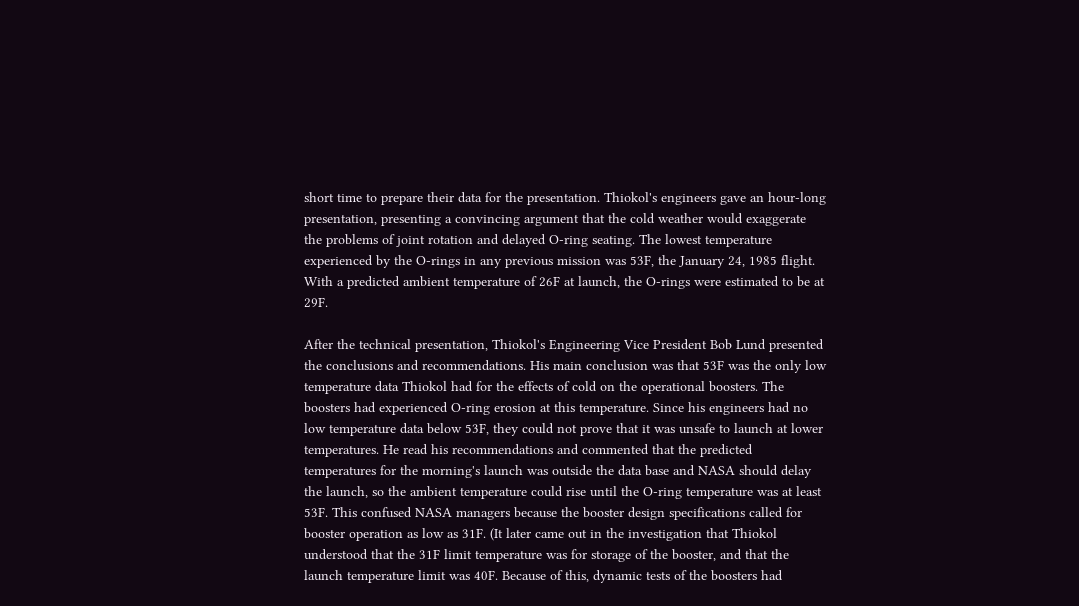short time to prepare their data for the presentation. Thiokol's engineers gave an hour-long presentation, presenting a convincing argument that the cold weather would exaggerate the problems of joint rotation and delayed O-ring seating. The lowest temperature experienced by the O-rings in any previous mission was 53F, the January 24, 1985 flight. With a predicted ambient temperature of 26F at launch, the O-rings were estimated to be at 29F.

After the technical presentation, Thiokol's Engineering Vice President Bob Lund presented the conclusions and recommendations. His main conclusion was that 53F was the only low temperature data Thiokol had for the effects of cold on the operational boosters. The boosters had experienced O-ring erosion at this temperature. Since his engineers had no low temperature data below 53F, they could not prove that it was unsafe to launch at lower temperatures. He read his recommendations and commented that the predicted temperatures for the morning's launch was outside the data base and NASA should delay the launch, so the ambient temperature could rise until the O-ring temperature was at least 53F. This confused NASA managers because the booster design specifications called for booster operation as low as 31F. (It later came out in the investigation that Thiokol understood that the 31F limit temperature was for storage of the booster, and that the launch temperature limit was 40F. Because of this, dynamic tests of the boosters had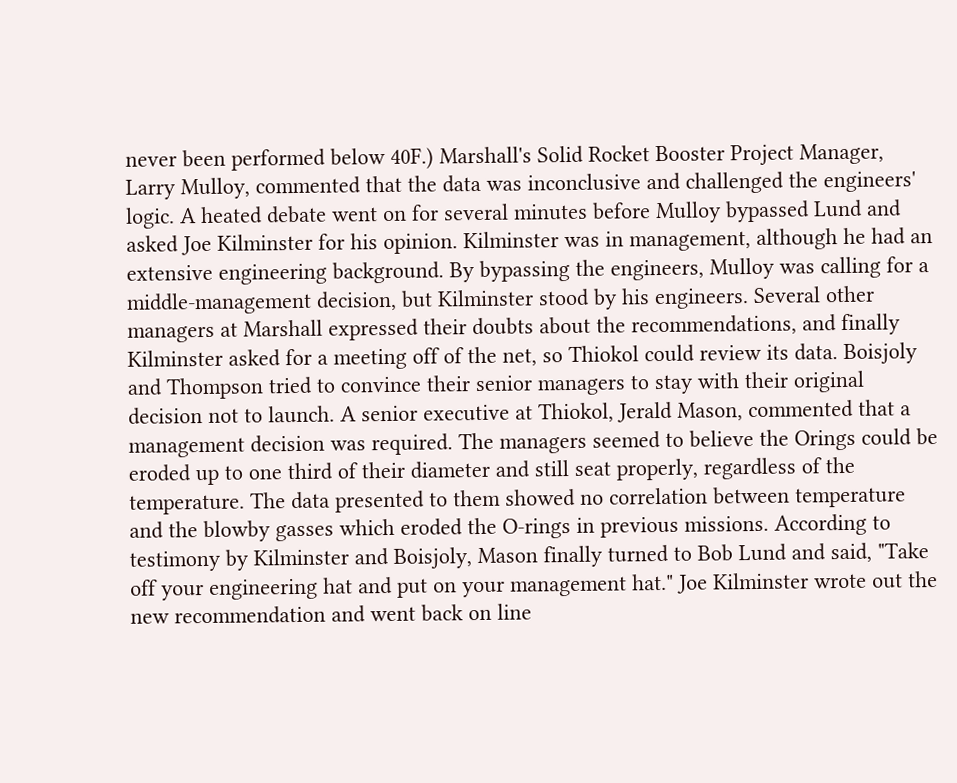never been performed below 40F.) Marshall's Solid Rocket Booster Project Manager, Larry Mulloy, commented that the data was inconclusive and challenged the engineers' logic. A heated debate went on for several minutes before Mulloy bypassed Lund and asked Joe Kilminster for his opinion. Kilminster was in management, although he had an extensive engineering background. By bypassing the engineers, Mulloy was calling for a middle-management decision, but Kilminster stood by his engineers. Several other managers at Marshall expressed their doubts about the recommendations, and finally Kilminster asked for a meeting off of the net, so Thiokol could review its data. Boisjoly and Thompson tried to convince their senior managers to stay with their original decision not to launch. A senior executive at Thiokol, Jerald Mason, commented that a management decision was required. The managers seemed to believe the Orings could be eroded up to one third of their diameter and still seat properly, regardless of the temperature. The data presented to them showed no correlation between temperature and the blowby gasses which eroded the O-rings in previous missions. According to testimony by Kilminster and Boisjoly, Mason finally turned to Bob Lund and said, "Take off your engineering hat and put on your management hat." Joe Kilminster wrote out the new recommendation and went back on line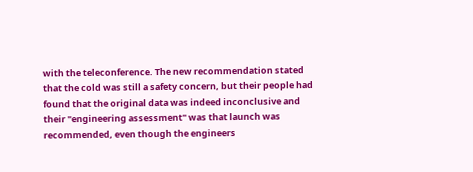with the teleconference. The new recommendation stated that the cold was still a safety concern, but their people had found that the original data was indeed inconclusive and their "engineering assessment" was that launch was recommended, even though the engineers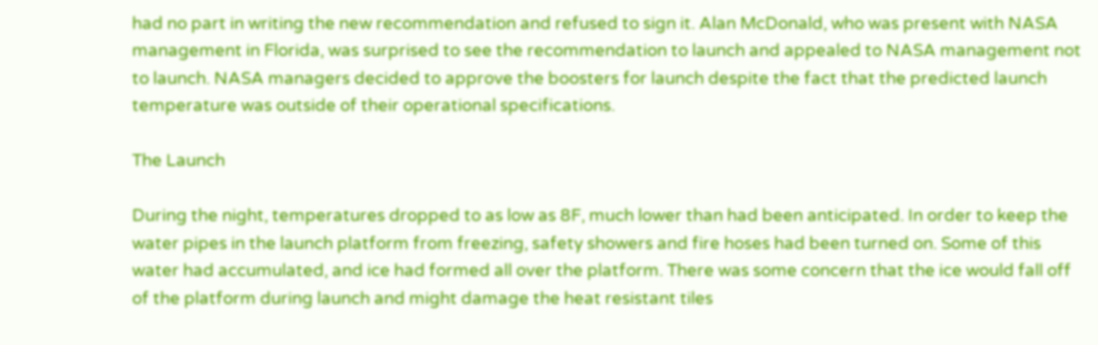had no part in writing the new recommendation and refused to sign it. Alan McDonald, who was present with NASA management in Florida, was surprised to see the recommendation to launch and appealed to NASA management not to launch. NASA managers decided to approve the boosters for launch despite the fact that the predicted launch temperature was outside of their operational specifications.

The Launch

During the night, temperatures dropped to as low as 8F, much lower than had been anticipated. In order to keep the water pipes in the launch platform from freezing, safety showers and fire hoses had been turned on. Some of this water had accumulated, and ice had formed all over the platform. There was some concern that the ice would fall off of the platform during launch and might damage the heat resistant tiles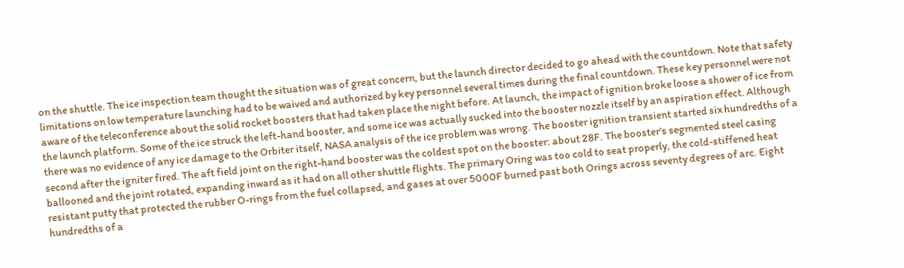on the shuttle. The ice inspection team thought the situation was of great concern, but the launch director decided to go ahead with the countdown. Note that safety limitations on low temperature launching had to be waived and authorized by key personnel several times during the final countdown. These key personnel were not aware of the teleconference about the solid rocket boosters that had taken place the night before. At launch, the impact of ignition broke loose a shower of ice from the launch platform. Some of the ice struck the left-hand booster, and some ice was actually sucked into the booster nozzle itself by an aspiration effect. Although there was no evidence of any ice damage to the Orbiter itself, NASA analysis of the ice problem was wrong. The booster ignition transient started six hundredths of a second after the igniter fired. The aft field joint on the right-hand booster was the coldest spot on the booster: about 28F. The booster's segmented steel casing ballooned and the joint rotated, expanding inward as it had on all other shuttle flights. The primary Oring was too cold to seat properly, the cold-stiffened heat resistant putty that protected the rubber O-rings from the fuel collapsed, and gases at over 5000F burned past both Orings across seventy degrees of arc. Eight hundredths of a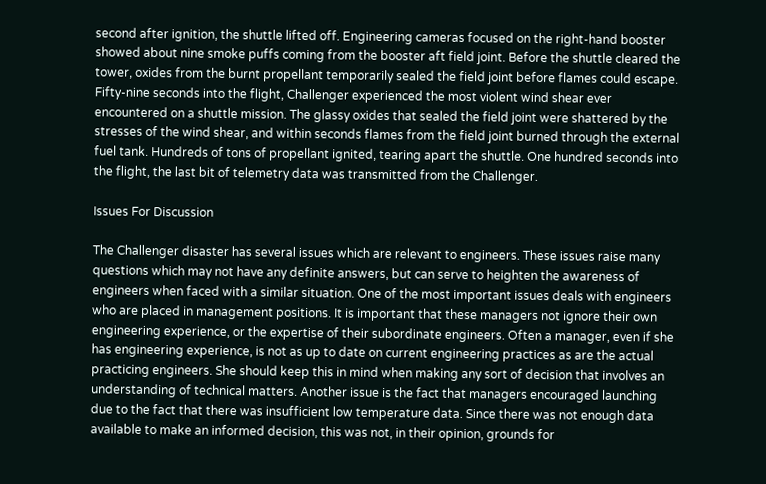second after ignition, the shuttle lifted off. Engineering cameras focused on the right-hand booster showed about nine smoke puffs coming from the booster aft field joint. Before the shuttle cleared the tower, oxides from the burnt propellant temporarily sealed the field joint before flames could escape. Fifty-nine seconds into the flight, Challenger experienced the most violent wind shear ever encountered on a shuttle mission. The glassy oxides that sealed the field joint were shattered by the stresses of the wind shear, and within seconds flames from the field joint burned through the external fuel tank. Hundreds of tons of propellant ignited, tearing apart the shuttle. One hundred seconds into the flight, the last bit of telemetry data was transmitted from the Challenger.

Issues For Discussion

The Challenger disaster has several issues which are relevant to engineers. These issues raise many questions which may not have any definite answers, but can serve to heighten the awareness of engineers when faced with a similar situation. One of the most important issues deals with engineers who are placed in management positions. It is important that these managers not ignore their own engineering experience, or the expertise of their subordinate engineers. Often a manager, even if she has engineering experience, is not as up to date on current engineering practices as are the actual practicing engineers. She should keep this in mind when making any sort of decision that involves an understanding of technical matters. Another issue is the fact that managers encouraged launching due to the fact that there was insufficient low temperature data. Since there was not enough data available to make an informed decision, this was not, in their opinion, grounds for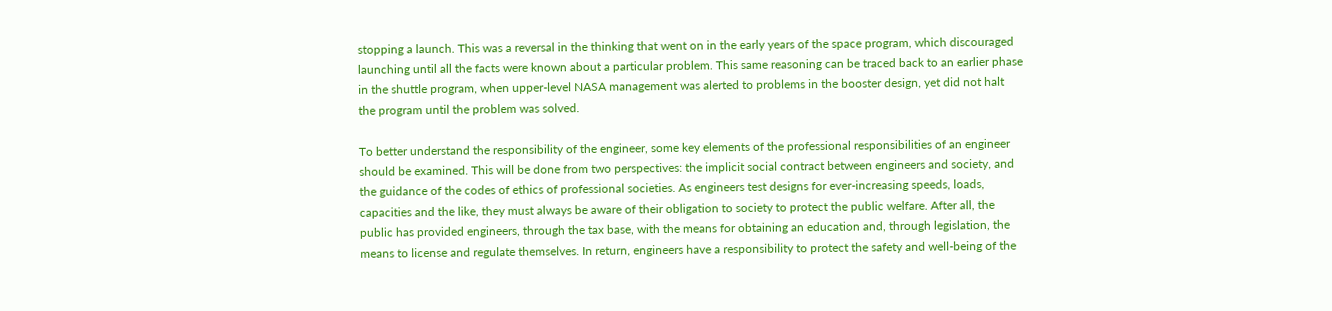stopping a launch. This was a reversal in the thinking that went on in the early years of the space program, which discouraged launching until all the facts were known about a particular problem. This same reasoning can be traced back to an earlier phase in the shuttle program, when upper-level NASA management was alerted to problems in the booster design, yet did not halt the program until the problem was solved.

To better understand the responsibility of the engineer, some key elements of the professional responsibilities of an engineer should be examined. This will be done from two perspectives: the implicit social contract between engineers and society, and the guidance of the codes of ethics of professional societies. As engineers test designs for ever-increasing speeds, loads, capacities and the like, they must always be aware of their obligation to society to protect the public welfare. After all, the public has provided engineers, through the tax base, with the means for obtaining an education and, through legislation, the means to license and regulate themselves. In return, engineers have a responsibility to protect the safety and well-being of the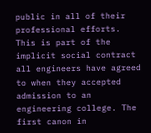public in all of their professional efforts. This is part of the implicit social contract all engineers have agreed to when they accepted admission to an engineering college. The first canon in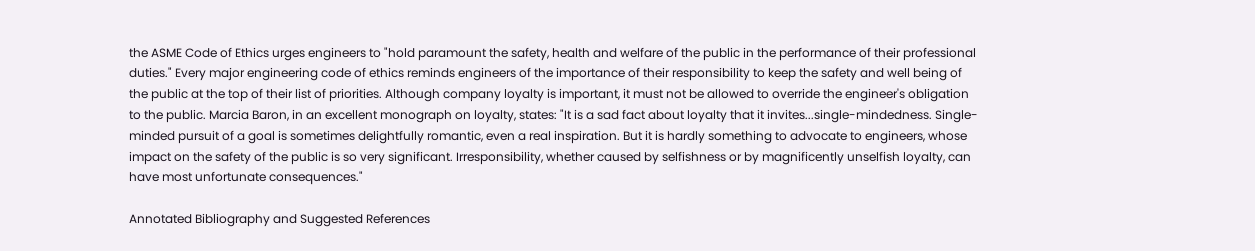the ASME Code of Ethics urges engineers to "hold paramount the safety, health and welfare of the public in the performance of their professional duties." Every major engineering code of ethics reminds engineers of the importance of their responsibility to keep the safety and well being of the public at the top of their list of priorities. Although company loyalty is important, it must not be allowed to override the engineer's obligation to the public. Marcia Baron, in an excellent monograph on loyalty, states: "It is a sad fact about loyalty that it invites...single-mindedness. Single-minded pursuit of a goal is sometimes delightfully romantic, even a real inspiration. But it is hardly something to advocate to engineers, whose impact on the safety of the public is so very significant. Irresponsibility, whether caused by selfishness or by magnificently unselfish loyalty, can have most unfortunate consequences."

Annotated Bibliography and Suggested References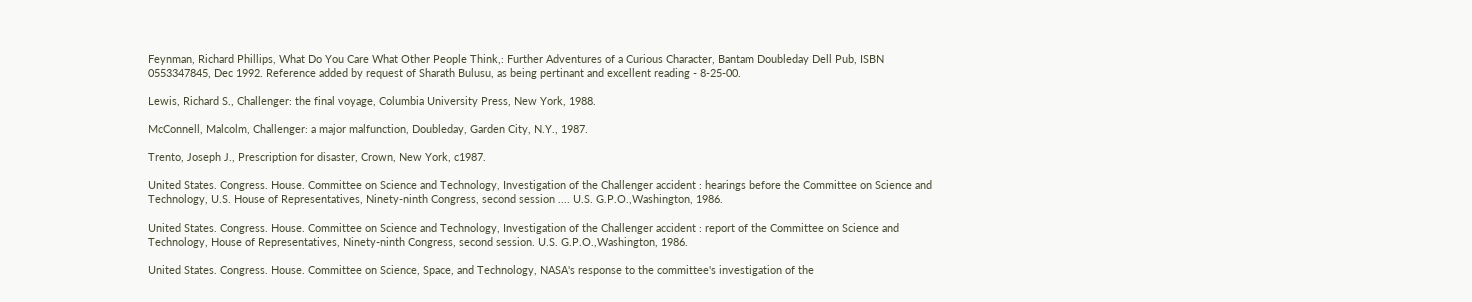Feynman, Richard Phillips, What Do You Care What Other People Think,: Further Adventures of a Curious Character, Bantam Doubleday Dell Pub, ISBN 0553347845, Dec 1992. Reference added by request of Sharath Bulusu, as being pertinant and excellent reading - 8-25-00.

Lewis, Richard S., Challenger: the final voyage, Columbia University Press, New York, 1988.

McConnell, Malcolm, Challenger: a major malfunction, Doubleday, Garden City, N.Y., 1987.

Trento, Joseph J., Prescription for disaster, Crown, New York, c1987.

United States. Congress. House. Committee on Science and Technology, Investigation of the Challenger accident : hearings before the Committee on Science and Technology, U.S. House of Representatives, Ninety-ninth Congress, second session .... U.S. G.P.O.,Washington, 1986.

United States. Congress. House. Committee on Science and Technology, Investigation of the Challenger accident : report of the Committee on Science and Technology, House of Representatives, Ninety-ninth Congress, second session. U.S. G.P.O.,Washington, 1986.

United States. Congress. House. Committee on Science, Space, and Technology, NASA's response to the committee's investigation of the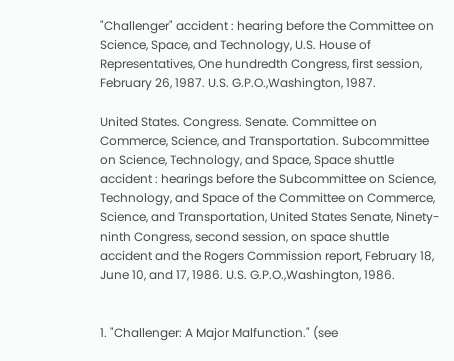"Challenger" accident : hearing before the Committee on Science, Space, and Technology, U.S. House of Representatives, One hundredth Congress, first session, February 26, 1987. U.S. G.P.O.,Washington, 1987.

United States. Congress. Senate. Committee on Commerce, Science, and Transportation. Subcommittee on Science, Technology, and Space, Space shuttle accident : hearings before the Subcommittee on Science, Technology, and Space of the Committee on Commerce, Science, and Transportation, United States Senate, Ninety-ninth Congress, second session, on space shuttle accident and the Rogers Commission report, February 18, June 10, and 17, 1986. U.S. G.P.O.,Washington, 1986.


1. "Challenger: A Major Malfunction." (see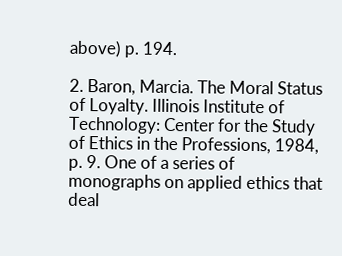above) p. 194.

2. Baron, Marcia. The Moral Status of Loyalty. Illinois Institute of Technology: Center for the Study of Ethics in the Professions, 1984, p. 9. One of a series of monographs on applied ethics that deal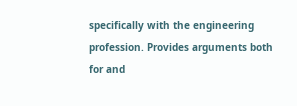specifically with the engineering profession. Provides arguments both for and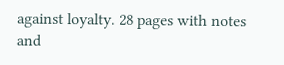against loyalty. 28 pages with notes and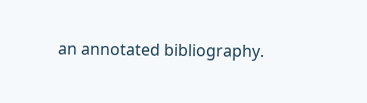an annotated bibliography.